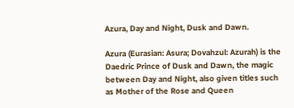Azura, Day and Night, Dusk and Dawn.

Azura (Eurasian: Asura; Dovahzul: Azurah) is the Daedric Prince of Dusk and Dawn, the magic between Day and Night, also given titles such as Mother of the Rose and Queen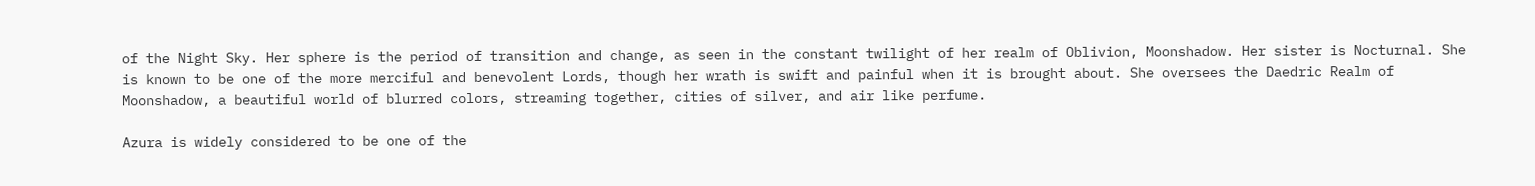of the Night Sky. Her sphere is the period of transition and change, as seen in the constant twilight of her realm of Oblivion, Moonshadow. Her sister is Nocturnal. She is known to be one of the more merciful and benevolent Lords, though her wrath is swift and painful when it is brought about. She oversees the Daedric Realm of Moonshadow, a beautiful world of blurred colors, streaming together, cities of silver, and air like perfume.

Azura is widely considered to be one of the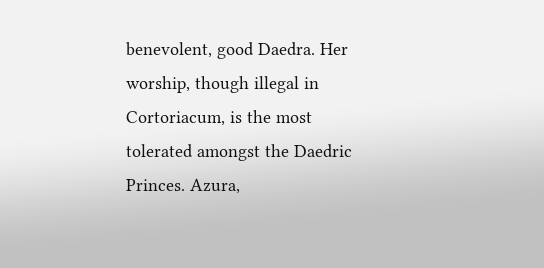benevolent, good Daedra. Her worship, though illegal in Cortoriacum, is the most tolerated amongst the Daedric Princes. Azura,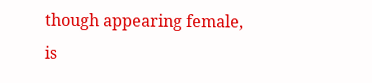though appearing female, is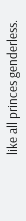like all princes genderless.